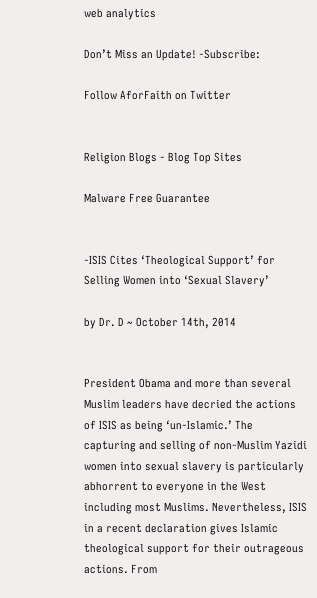web analytics

Don’t Miss an Update! -Subscribe:

Follow AforFaith on Twitter


Religion Blogs - Blog Top Sites

Malware Free Guarantee


-ISIS Cites ‘Theological Support’ for Selling Women into ‘Sexual Slavery’

by Dr. D ~ October 14th, 2014


President Obama and more than several Muslim leaders have decried the actions of ISIS as being ‘un-Islamic.’ The capturing and selling of non-Muslim Yazidi women into sexual slavery is particularly abhorrent to everyone in the West including most Muslims. Nevertheless, ISIS in a recent declaration gives Islamic theological support for their outrageous actions. From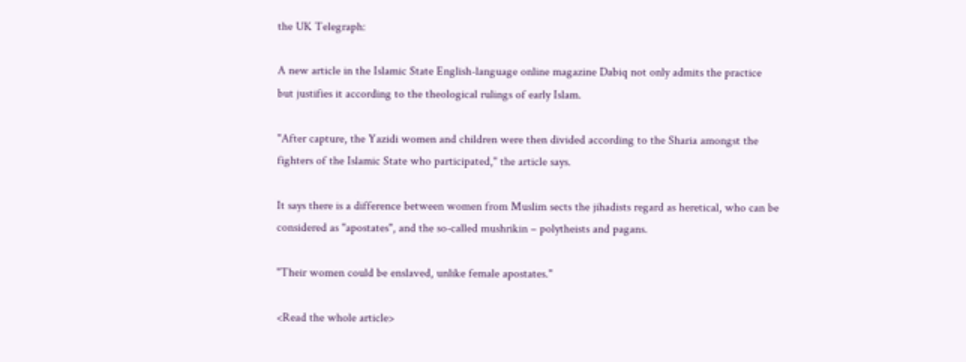the UK Telegraph:

A new article in the Islamic State English-language online magazine Dabiq not only admits the practice but justifies it according to the theological rulings of early Islam.

"After capture, the Yazidi women and children were then divided according to the Sharia amongst the fighters of the Islamic State who participated," the article says.

It says there is a difference between women from Muslim sects the jihadists regard as heretical, who can be considered as "apostates", and the so-called mushrikin – polytheists and pagans.

"Their women could be enslaved, unlike female apostates."

<Read the whole article>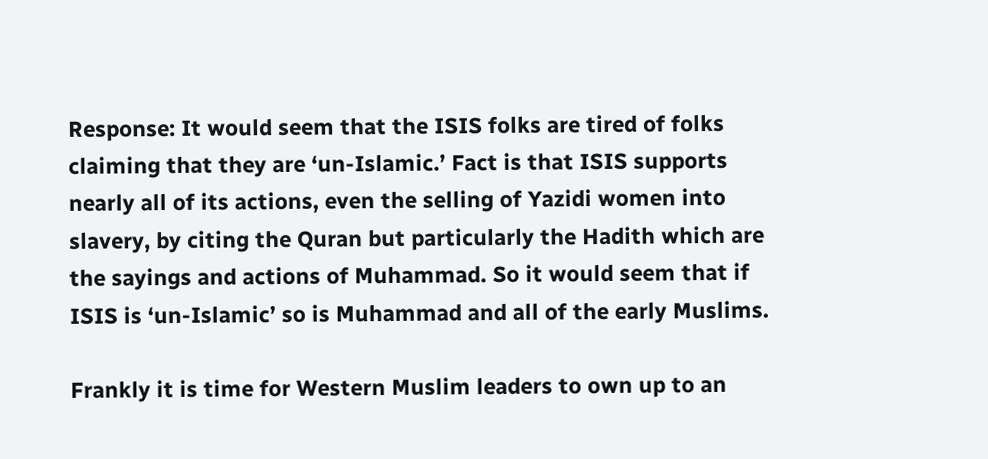Response: It would seem that the ISIS folks are tired of folks claiming that they are ‘un-Islamic.’ Fact is that ISIS supports nearly all of its actions, even the selling of Yazidi women into slavery, by citing the Quran but particularly the Hadith which are the sayings and actions of Muhammad. So it would seem that if ISIS is ‘un-Islamic’ so is Muhammad and all of the early Muslims.

Frankly it is time for Western Muslim leaders to own up to an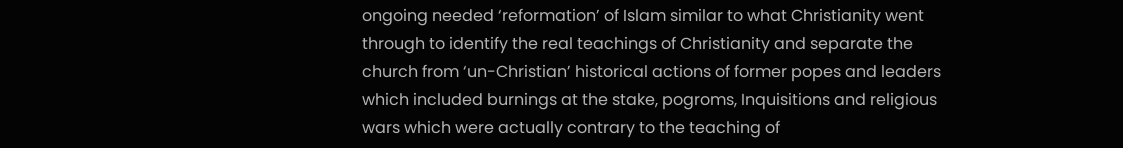ongoing needed ‘reformation’ of Islam similar to what Christianity went through to identify the real teachings of Christianity and separate the church from ‘un-Christian’ historical actions of former popes and leaders which included burnings at the stake, pogroms, Inquisitions and religious wars which were actually contrary to the teaching of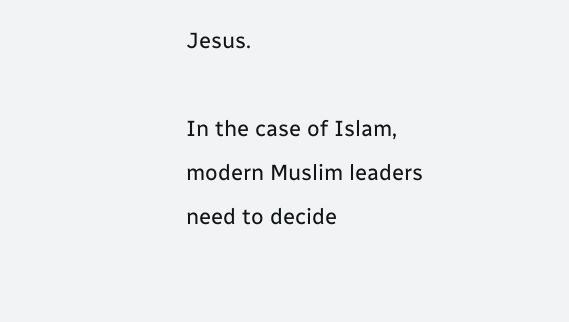Jesus.

In the case of Islam, modern Muslim leaders need to decide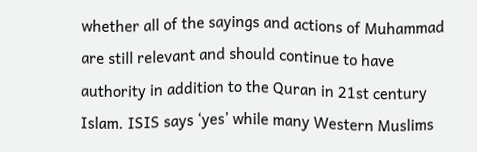whether all of the sayings and actions of Muhammad are still relevant and should continue to have authority in addition to the Quran in 21st century Islam. ISIS says ‘yes’ while many Western Muslims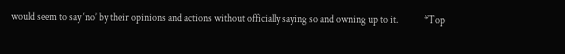would seem to say ‘no’ by their opinions and actions without officially saying so and owning up to it.             *Top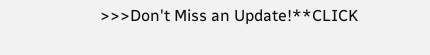>>>Don't Miss an Update!**CLICK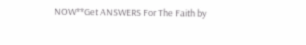NOW**Get ANSWERS For The Faith by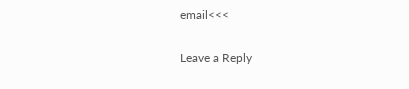email<<<

Leave a Reply